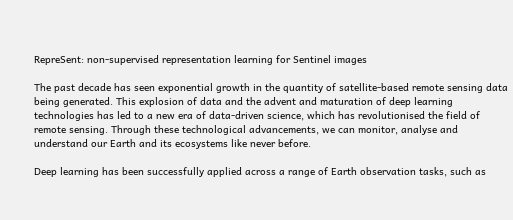RepreSent: non-supervised representation learning for Sentinel images

The past decade has seen exponential growth in the quantity of satellite-based remote sensing data being generated. This explosion of data and the advent and maturation of deep learning technologies has led to a new era of data-driven science, which has revolutionised the field of remote sensing. Through these technological advancements, we can monitor, analyse and understand our Earth and its ecosystems like never before.

Deep learning has been successfully applied across a range of Earth observation tasks, such as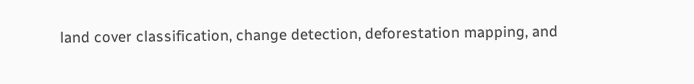land cover classification, change detection, deforestation mapping, and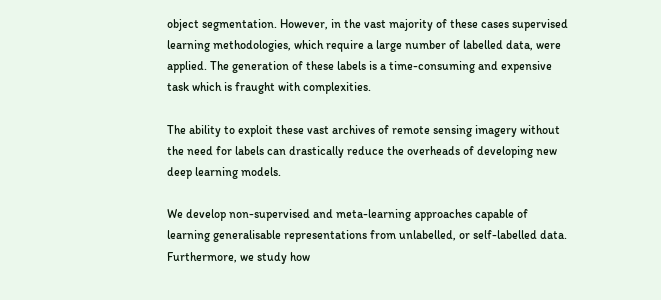object segmentation. However, in the vast majority of these cases supervised learning methodologies, which require a large number of labelled data, were applied. The generation of these labels is a time-consuming and expensive task which is fraught with complexities.

The ability to exploit these vast archives of remote sensing imagery without the need for labels can drastically reduce the overheads of developing new deep learning models.

We develop non-supervised and meta-learning approaches capable of learning generalisable representations from unlabelled, or self-labelled data. Furthermore, we study how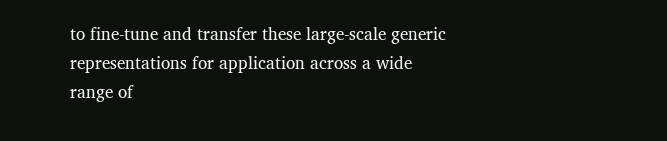to fine-tune and transfer these large-scale generic representations for application across a wide range of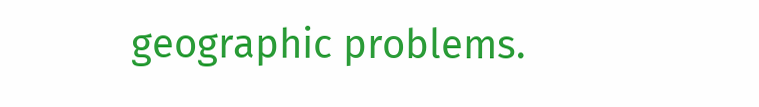geographic problems.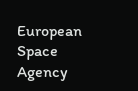European Space Agency